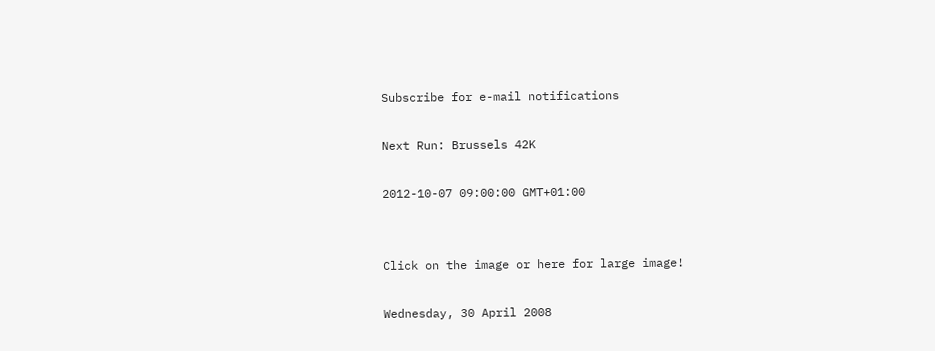Subscribe for e-mail notifications

Next Run: Brussels 42K

2012-10-07 09:00:00 GMT+01:00


Click on the image or here for large image!

Wednesday, 30 April 2008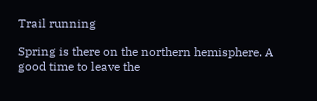Trail running

Spring is there on the northern hemisphere. A good time to leave the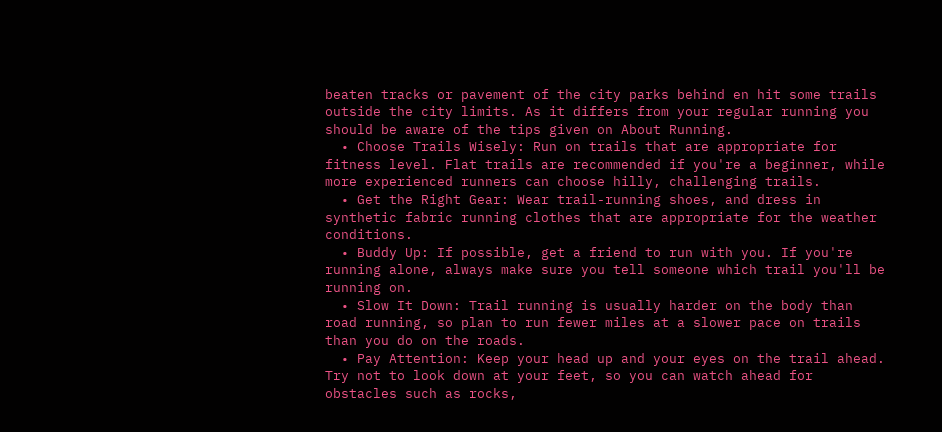beaten tracks or pavement of the city parks behind en hit some trails outside the city limits. As it differs from your regular running you should be aware of the tips given on About Running.
  • Choose Trails Wisely: Run on trails that are appropriate for fitness level. Flat trails are recommended if you're a beginner, while more experienced runners can choose hilly, challenging trails.
  • Get the Right Gear: Wear trail-running shoes, and dress in synthetic fabric running clothes that are appropriate for the weather conditions.
  • Buddy Up: If possible, get a friend to run with you. If you're running alone, always make sure you tell someone which trail you'll be running on.
  • Slow It Down: Trail running is usually harder on the body than road running, so plan to run fewer miles at a slower pace on trails than you do on the roads.
  • Pay Attention: Keep your head up and your eyes on the trail ahead. Try not to look down at your feet, so you can watch ahead for obstacles such as rocks,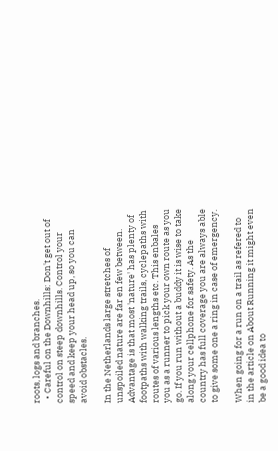roots, logs and branches.
  • Careful on the Downhills: Don't get out of control on steep downhills. Control your speed and keep your head up, so you can avoid obstacles.

In the Netherlands large stretches of unspoiled nature are far en few between. Advantage is that most 'nature' has plenty of footpaths with walking trails, cyclepaths with routes of various lengths etc. This enbales you as a runner to pick your own route as you go. If you run without a buddy it is wise to take along your cellphone for safety. As the country has full coverage you are always able to give some one a ring in case of emergency.

When going for a run on a trail as refered to in the article on About Running it might even be a good idea to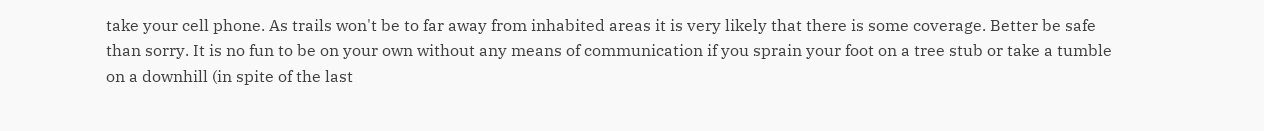take your cell phone. As trails won't be to far away from inhabited areas it is very likely that there is some coverage. Better be safe than sorry. It is no fun to be on your own without any means of communication if you sprain your foot on a tree stub or take a tumble on a downhill (in spite of the last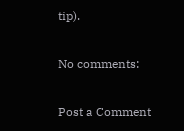tip).

No comments:

Post a Comment